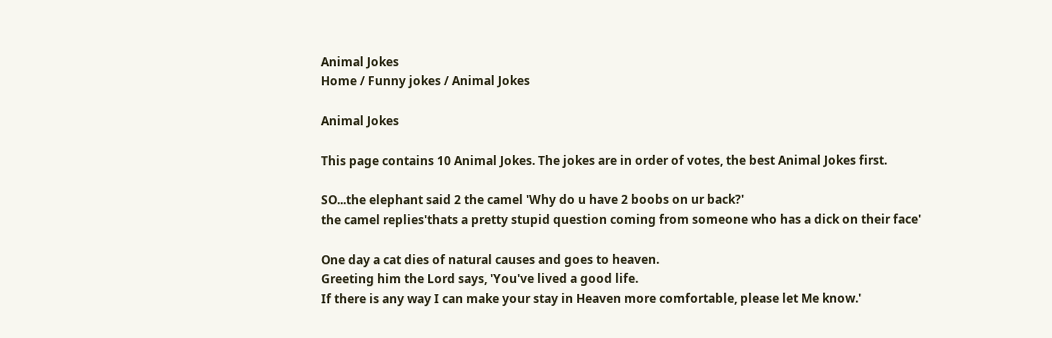Animal Jokes
Home / Funny jokes / Animal Jokes

Animal Jokes

This page contains 10 Animal Jokes. The jokes are in order of votes, the best Animal Jokes first.

SO...the elephant said 2 the camel 'Why do u have 2 boobs on ur back?'
the camel replies'thats a pretty stupid question coming from someone who has a dick on their face'

One day a cat dies of natural causes and goes to heaven.
Greeting him the Lord says, 'You've lived a good life.
If there is any way I can make your stay in Heaven more comfortable, please let Me know.'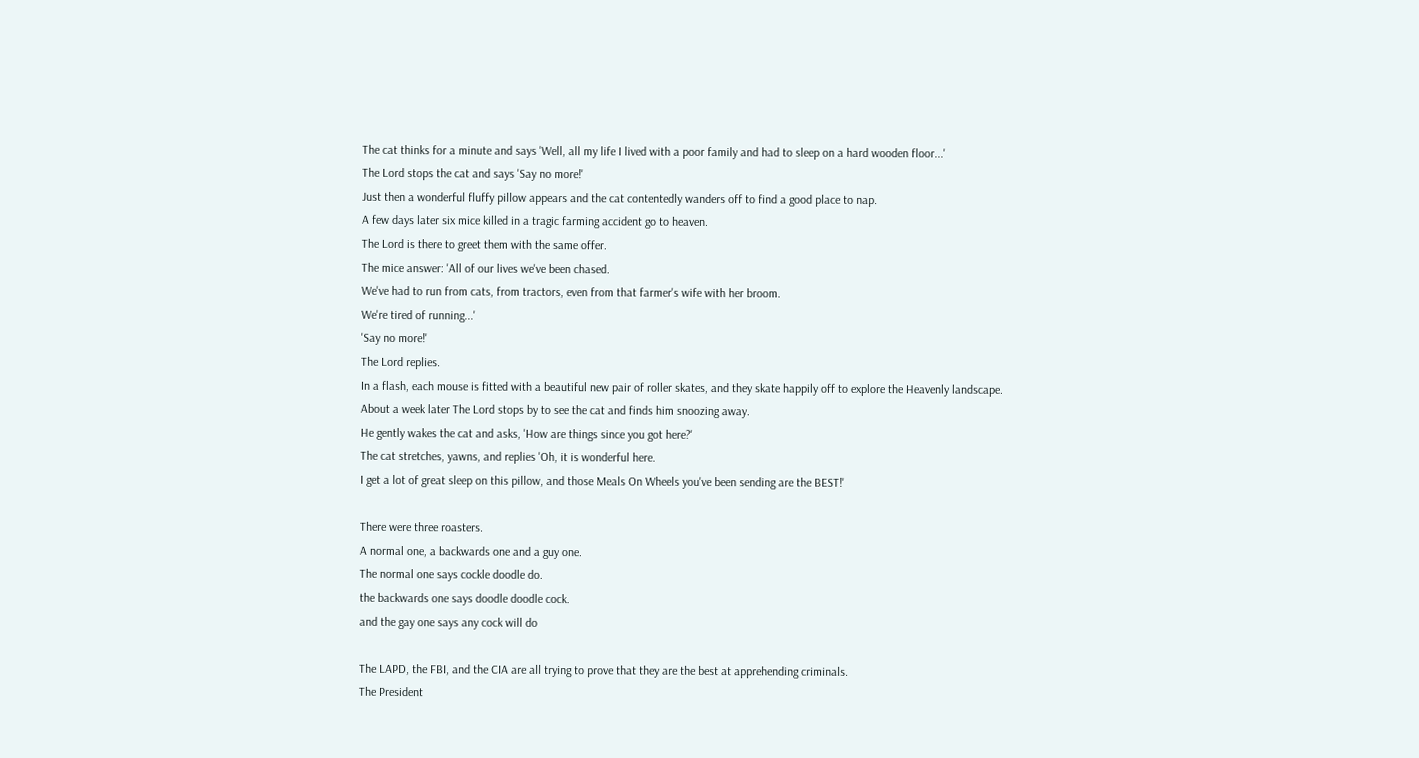The cat thinks for a minute and says 'Well, all my life I lived with a poor family and had to sleep on a hard wooden floor...'
The Lord stops the cat and says 'Say no more!'
Just then a wonderful fluffy pillow appears and the cat contentedly wanders off to find a good place to nap.
A few days later six mice killed in a tragic farming accident go to heaven.
The Lord is there to greet them with the same offer.
The mice answer: 'All of our lives we've been chased.
We've had to run from cats, from tractors, even from that farmer's wife with her broom.
We're tired of running...'
'Say no more!'
The Lord replies.
In a flash, each mouse is fitted with a beautiful new pair of roller skates, and they skate happily off to explore the Heavenly landscape.
About a week later The Lord stops by to see the cat and finds him snoozing away.
He gently wakes the cat and asks, 'How are things since you got here?'
The cat stretches, yawns, and replies 'Oh, it is wonderful here.
I get a lot of great sleep on this pillow, and those Meals On Wheels you've been sending are the BEST!'

There were three roasters.
A normal one, a backwards one and a guy one.
The normal one says cockle doodle do.
the backwards one says doodle doodle cock.
and the gay one says any cock will do

The LAPD, the FBI, and the CIA are all trying to prove that they are the best at apprehending criminals.
The President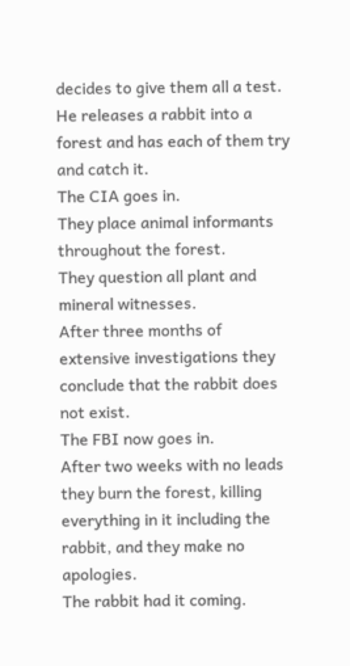decides to give them all a test.
He releases a rabbit into a forest and has each of them try and catch it.
The CIA goes in.
They place animal informants throughout the forest.
They question all plant and mineral witnesses.
After three months of extensive investigations they conclude that the rabbit does not exist.
The FBI now goes in.
After two weeks with no leads they burn the forest, killing everything in it including the rabbit, and they make no apologies.
The rabbit had it coming.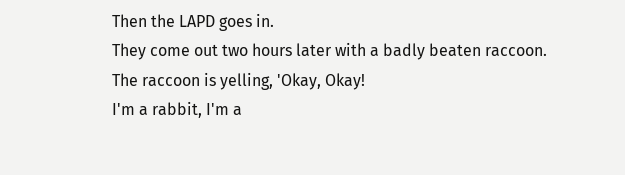Then the LAPD goes in.
They come out two hours later with a badly beaten raccoon.
The raccoon is yelling, 'Okay, Okay!
I'm a rabbit, I'm a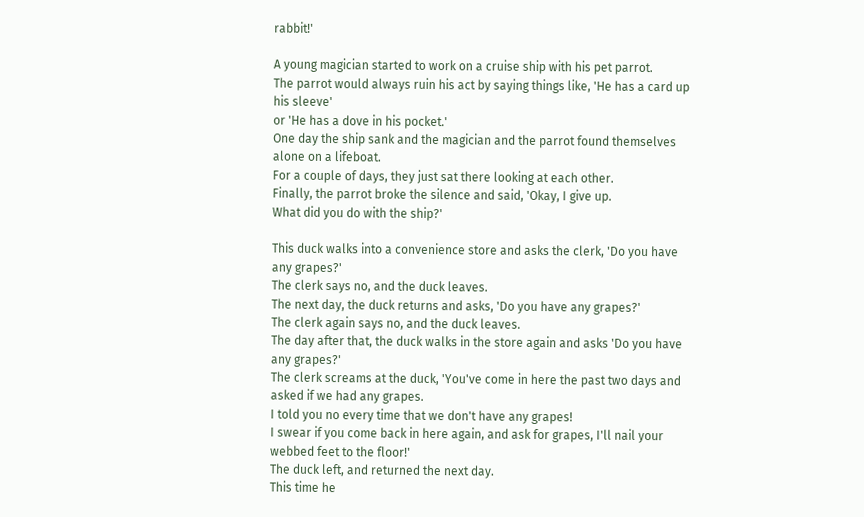rabbit!'

A young magician started to work on a cruise ship with his pet parrot.
The parrot would always ruin his act by saying things like, 'He has a card up his sleeve'
or 'He has a dove in his pocket.'
One day the ship sank and the magician and the parrot found themselves alone on a lifeboat.
For a couple of days, they just sat there looking at each other.
Finally, the parrot broke the silence and said, 'Okay, I give up.
What did you do with the ship?'

This duck walks into a convenience store and asks the clerk, 'Do you have any grapes?'
The clerk says no, and the duck leaves.
The next day, the duck returns and asks, 'Do you have any grapes?'
The clerk again says no, and the duck leaves.
The day after that, the duck walks in the store again and asks 'Do you have any grapes?'
The clerk screams at the duck, 'You've come in here the past two days and asked if we had any grapes.
I told you no every time that we don't have any grapes!
I swear if you come back in here again, and ask for grapes, I'll nail your webbed feet to the floor!'
The duck left, and returned the next day.
This time he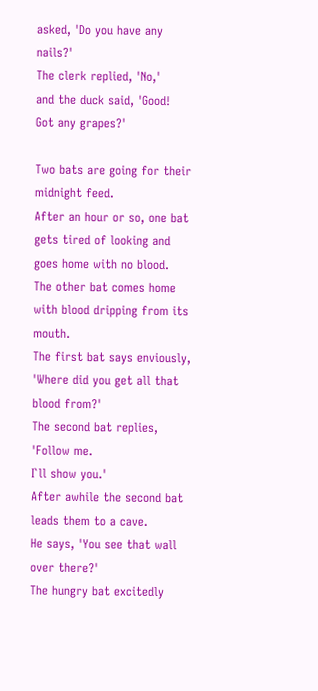asked, 'Do you have any nails?'
The clerk replied, 'No,'
and the duck said, 'Good!
Got any grapes?'

Two bats are going for their midnight feed.
After an hour or so, one bat gets tired of looking and goes home with no blood.
The other bat comes home with blood dripping from its mouth.
The first bat says enviously, 'Where did you get all that blood from?'
The second bat replies, 'Follow me.
I`ll show you.'
After awhile the second bat leads them to a cave.
He says, 'You see that wall over there?'
The hungry bat excitedly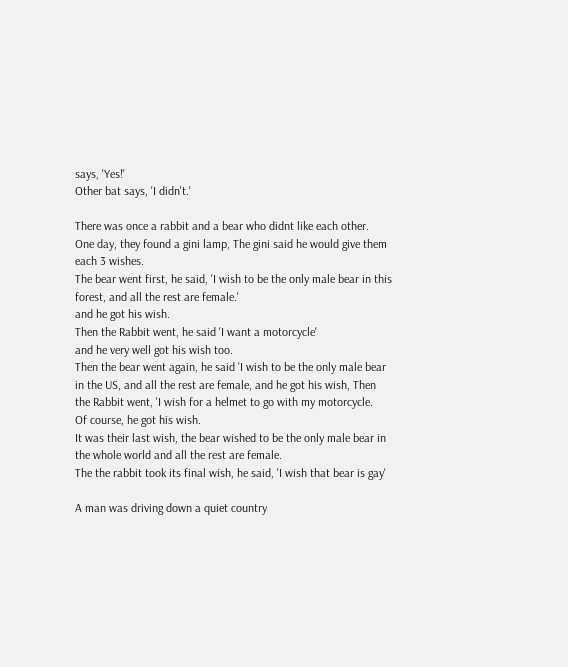says, 'Yes!'
Other bat says, 'I didn't.'

There was once a rabbit and a bear who didnt like each other.
One day, they found a gini lamp, The gini said he would give them each 3 wishes.
The bear went first, he said, 'I wish to be the only male bear in this forest, and all the rest are female.'
and he got his wish.
Then the Rabbit went, he said 'I want a motorcycle'
and he very well got his wish too.
Then the bear went again, he said 'I wish to be the only male bear in the US, and all the rest are female, and he got his wish, Then the Rabbit went, 'I wish for a helmet to go with my motorcycle.
Of course, he got his wish.
It was their last wish, the bear wished to be the only male bear in the whole world and all the rest are female.
The the rabbit took its final wish, he said, 'I wish that bear is gay'

A man was driving down a quiet country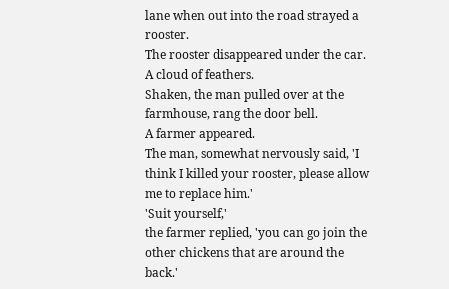lane when out into the road strayed a rooster.
The rooster disappeared under the car.
A cloud of feathers.
Shaken, the man pulled over at the farmhouse, rang the door bell.
A farmer appeared.
The man, somewhat nervously said, 'I think I killed your rooster, please allow me to replace him.'
'Suit yourself,'
the farmer replied, 'you can go join the other chickens that are around the back.'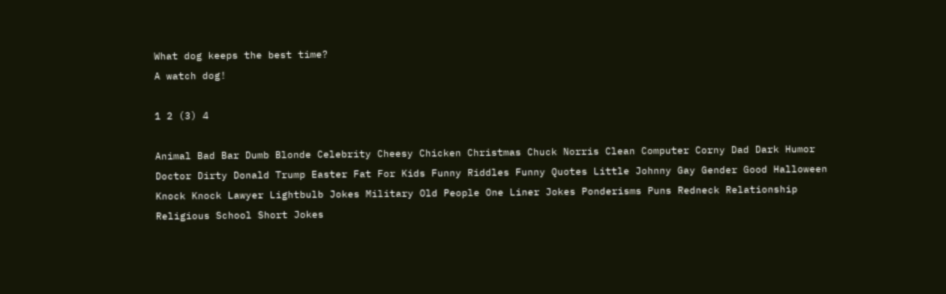What dog keeps the best time?
A watch dog!

1 2 (3) 4

Animal Bad Bar Dumb Blonde Celebrity Cheesy Chicken Christmas Chuck Norris Clean Computer Corny Dad Dark Humor Doctor Dirty Donald Trump Easter Fat For Kids Funny Riddles Funny Quotes Little Johnny Gay Gender Good Halloween Knock Knock Lawyer Lightbulb Jokes Military Old People One Liner Jokes Ponderisms Puns Redneck Relationship Religious School Short Jokes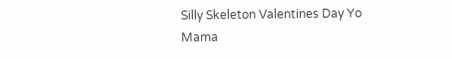Silly Skeleton Valentines Day Yo Mama